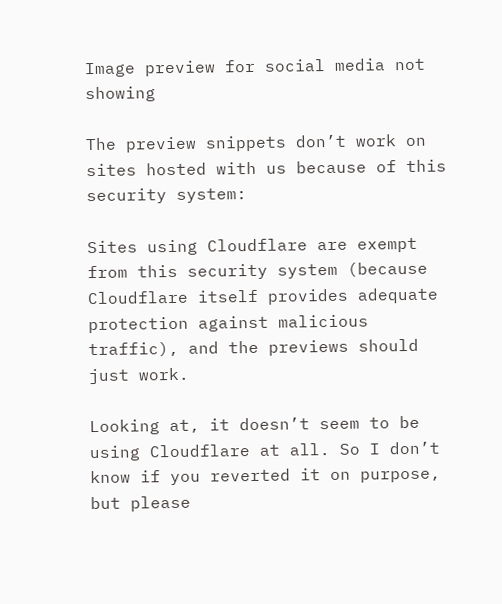Image preview for social media not showing

The preview snippets don’t work on sites hosted with us because of this security system:

Sites using Cloudflare are exempt from this security system (because Cloudflare itself provides adequate protection against malicious traffic), and the previews should just work.

Looking at, it doesn’t seem to be using Cloudflare at all. So I don’t know if you reverted it on purpose, but please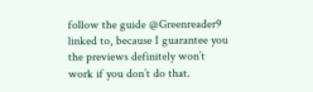follow the guide @Greenreader9 linked to, because I guarantee you the previews definitely won’t work if you don’t do that.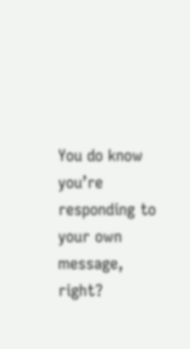You do know you’re responding to your own message, right?